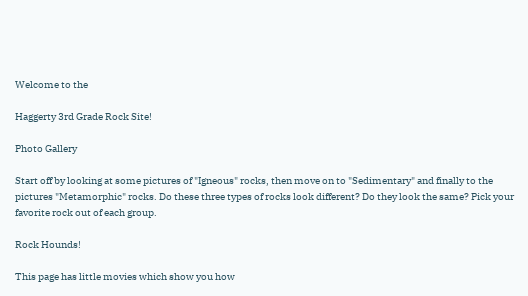Welcome to the

Haggerty 3rd Grade Rock Site!

Photo Gallery

Start off by looking at some pictures of "Igneous" rocks, then move on to "Sedimentary" and finally to the pictures "Metamorphic" rocks. Do these three types of rocks look different? Do they look the same? Pick your favorite rock out of each group.

Rock Hounds!

This page has little movies which show you how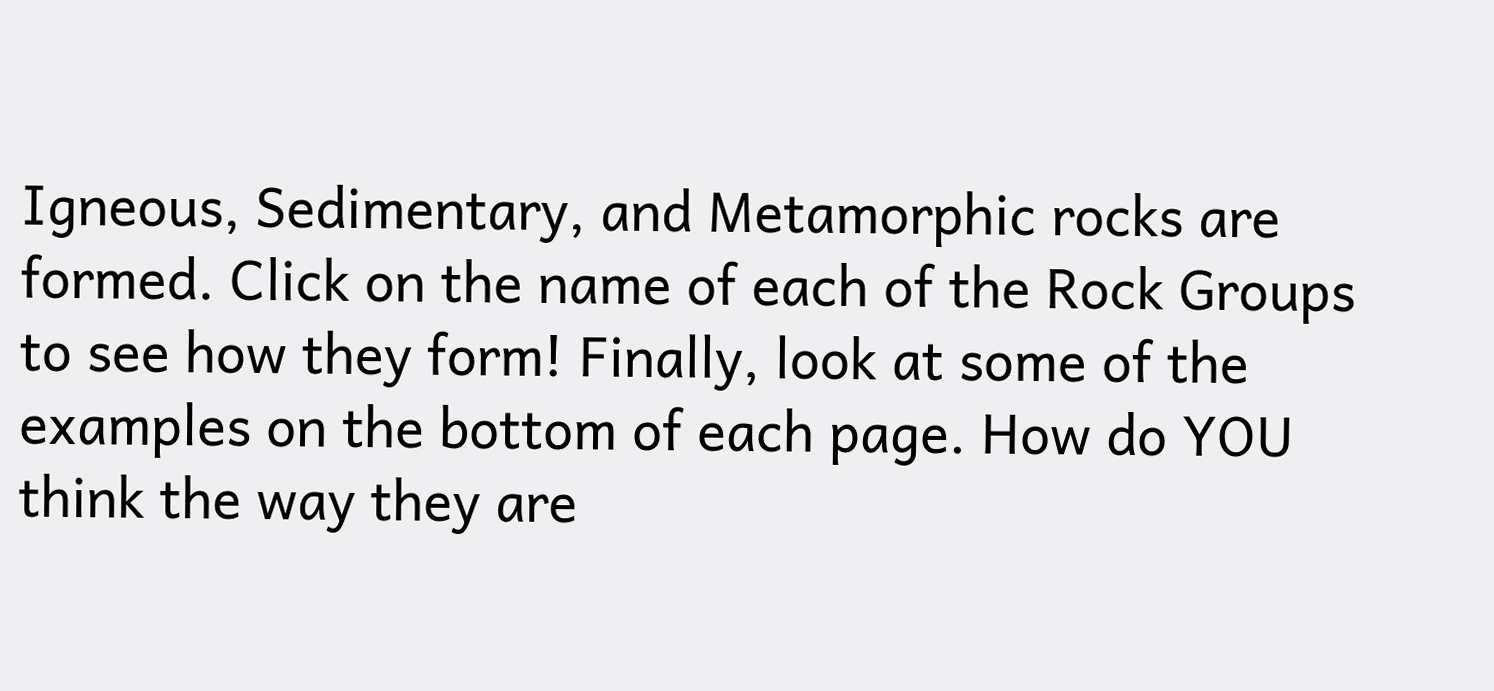Igneous, Sedimentary, and Metamorphic rocks are formed. Click on the name of each of the Rock Groups to see how they form! Finally, look at some of the examples on the bottom of each page. How do YOU think the way they are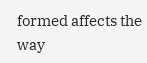formed affects the way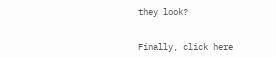they look?


Finally, click here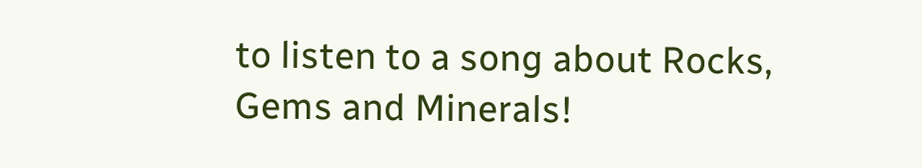to listen to a song about Rocks, Gems and Minerals!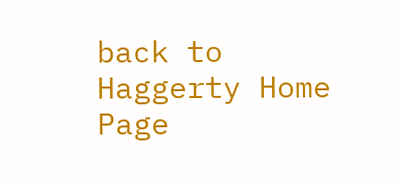back to Haggerty Home Page